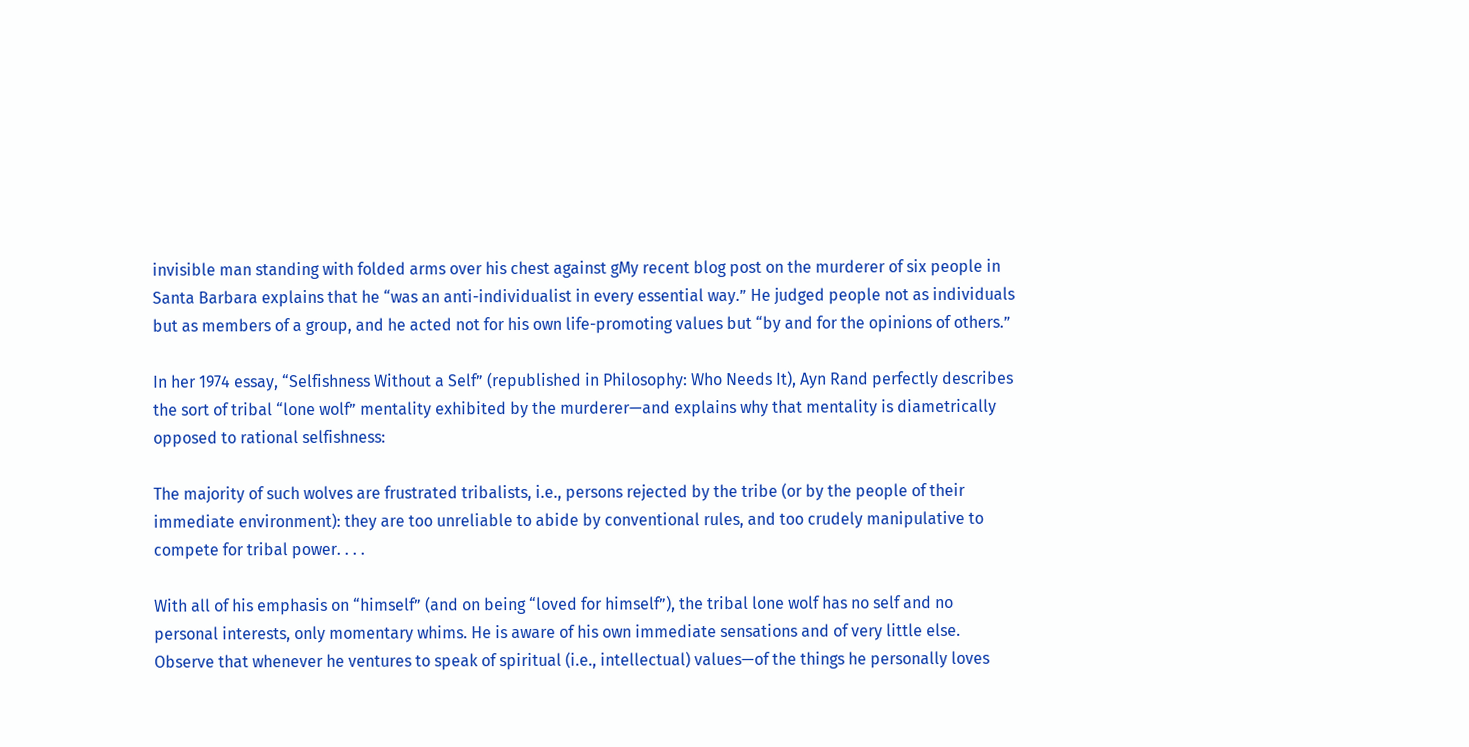invisible man standing with folded arms over his chest against gMy recent blog post on the murderer of six people in Santa Barbara explains that he “was an anti-individualist in every essential way.” He judged people not as individuals but as members of a group, and he acted not for his own life-promoting values but “by and for the opinions of others.”

In her 1974 essay, “Selfishness Without a Self” (republished in Philosophy: Who Needs It), Ayn Rand perfectly describes the sort of tribal “lone wolf” mentality exhibited by the murderer—and explains why that mentality is diametrically opposed to rational selfishness:

The majority of such wolves are frustrated tribalists, i.e., persons rejected by the tribe (or by the people of their immediate environment): they are too unreliable to abide by conventional rules, and too crudely manipulative to compete for tribal power. . . .

With all of his emphasis on “himself” (and on being “loved for himself”), the tribal lone wolf has no self and no personal interests, only momentary whims. He is aware of his own immediate sensations and of very little else. Observe that whenever he ventures to speak of spiritual (i.e., intellectual) values—of the things he personally loves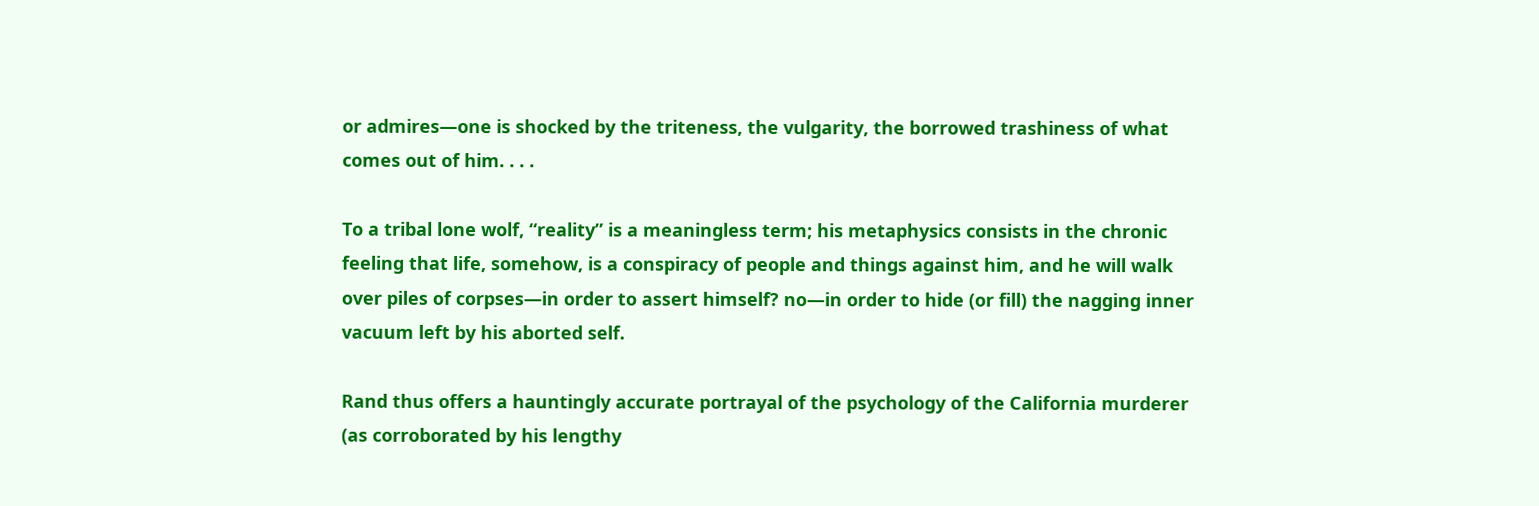or admires—one is shocked by the triteness, the vulgarity, the borrowed trashiness of what comes out of him. . . .

To a tribal lone wolf, “reality” is a meaningless term; his metaphysics consists in the chronic feeling that life, somehow, is a conspiracy of people and things against him, and he will walk over piles of corpses—in order to assert himself? no—in order to hide (or fill) the nagging inner vacuum left by his aborted self.

Rand thus offers a hauntingly accurate portrayal of the psychology of the California murderer (as corroborated by his lengthy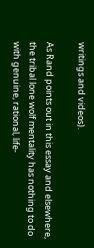writings and videos).

As Rand points out in this essay and elsewhere, the tribal lone wolf mentality has nothing to do with genuine, rational, life-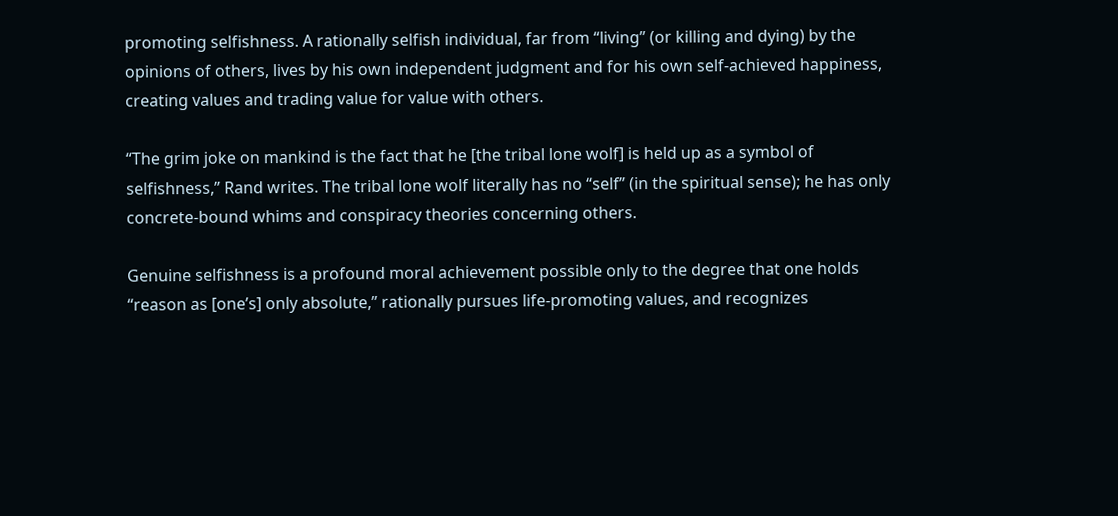promoting selfishness. A rationally selfish individual, far from “living” (or killing and dying) by the opinions of others, lives by his own independent judgment and for his own self-achieved happiness, creating values and trading value for value with others.

“The grim joke on mankind is the fact that he [the tribal lone wolf] is held up as a symbol of selfishness,” Rand writes. The tribal lone wolf literally has no “self” (in the spiritual sense); he has only concrete-bound whims and conspiracy theories concerning others.

Genuine selfishness is a profound moral achievement possible only to the degree that one holds “reason as [one’s] only absolute,” rationally pursues life-promoting values, and recognizes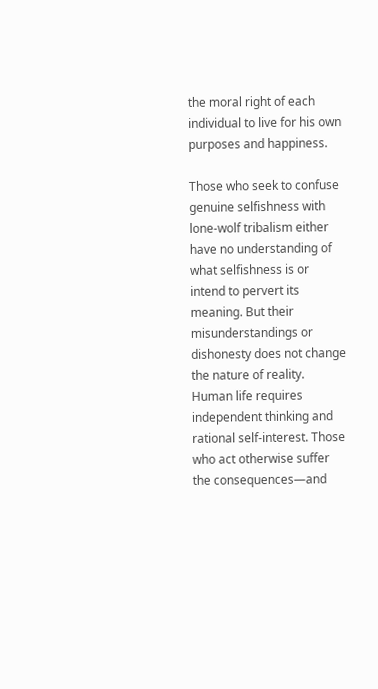the moral right of each individual to live for his own purposes and happiness.

Those who seek to confuse genuine selfishness with lone-wolf tribalism either have no understanding of what selfishness is or intend to pervert its meaning. But their misunderstandings or dishonesty does not change the nature of reality. Human life requires independent thinking and rational self-interest. Those who act otherwise suffer the consequences—and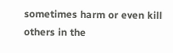sometimes harm or even kill others in the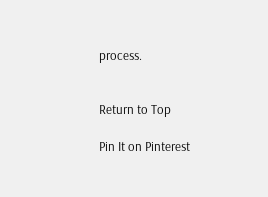process.


Return to Top

Pin It on Pinterest